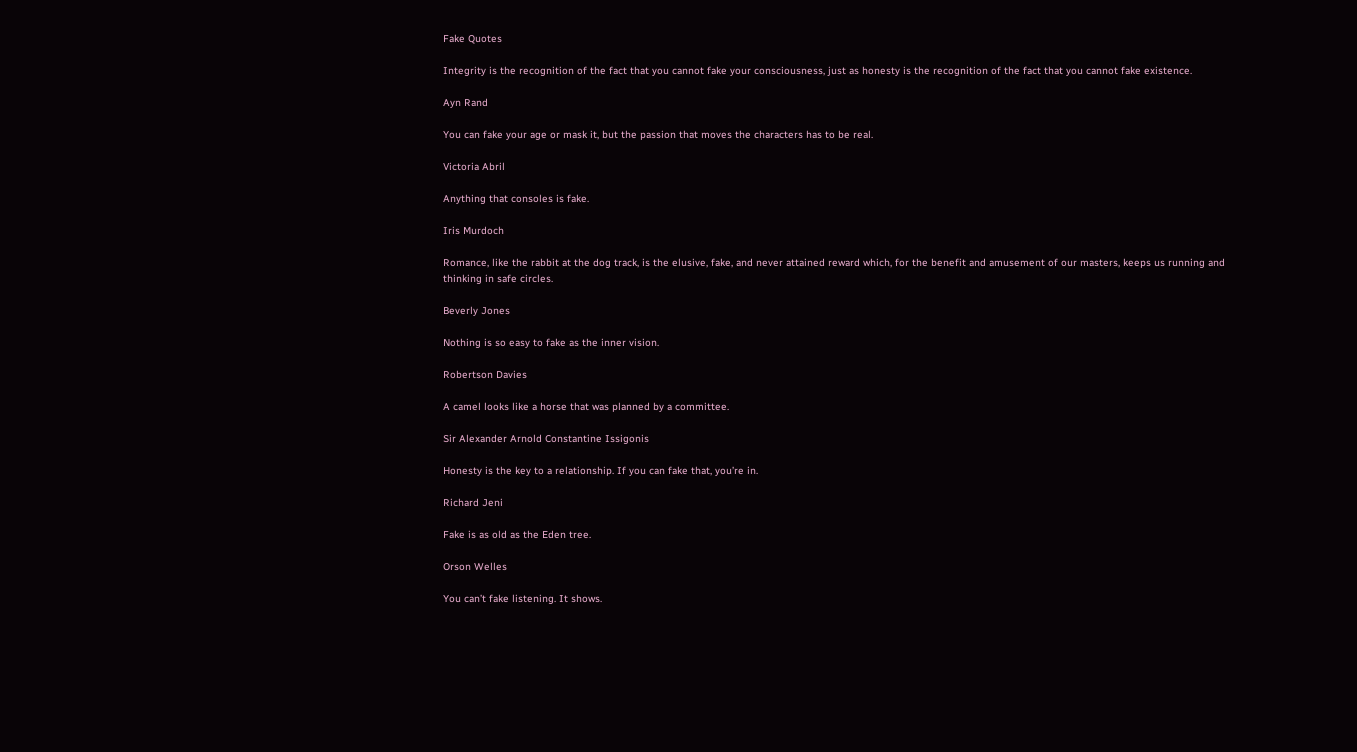Fake Quotes

Integrity is the recognition of the fact that you cannot fake your consciousness, just as honesty is the recognition of the fact that you cannot fake existence.

Ayn Rand

You can fake your age or mask it, but the passion that moves the characters has to be real.

Victoria Abril

Anything that consoles is fake.

Iris Murdoch

Romance, like the rabbit at the dog track, is the elusive, fake, and never attained reward which, for the benefit and amusement of our masters, keeps us running and thinking in safe circles.

Beverly Jones

Nothing is so easy to fake as the inner vision.

Robertson Davies

A camel looks like a horse that was planned by a committee.

Sir Alexander Arnold Constantine Issigonis

Honesty is the key to a relationship. If you can fake that, you’re in.

Richard Jeni

Fake is as old as the Eden tree.

Orson Welles

You can’t fake listening. It shows.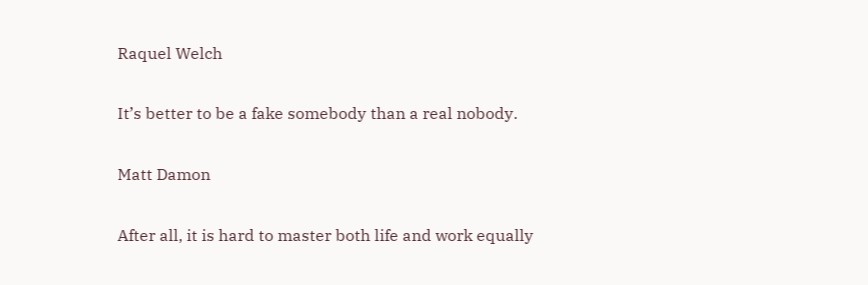Raquel Welch

It’s better to be a fake somebody than a real nobody.

Matt Damon

After all, it is hard to master both life and work equally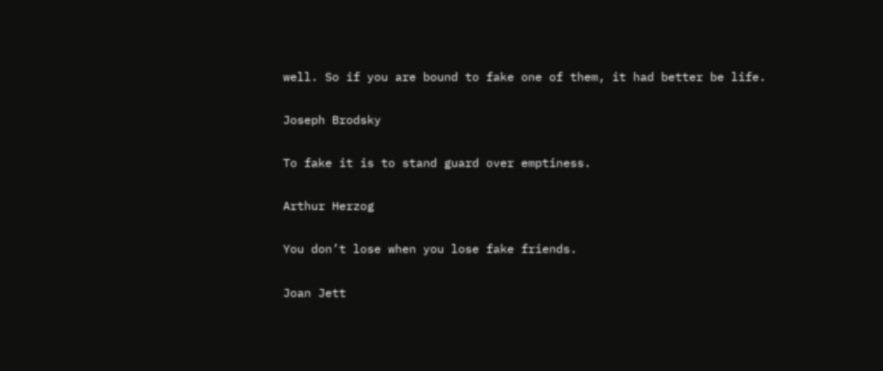well. So if you are bound to fake one of them, it had better be life.

Joseph Brodsky

To fake it is to stand guard over emptiness.

Arthur Herzog

You don’t lose when you lose fake friends.

Joan Jett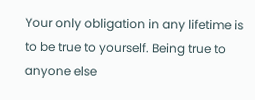Your only obligation in any lifetime is to be true to yourself. Being true to anyone else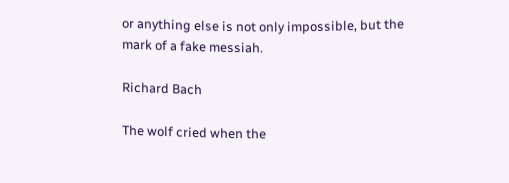or anything else is not only impossible, but the mark of a fake messiah.

Richard Bach

The wolf cried when the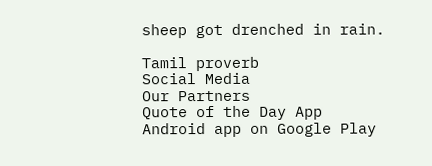sheep got drenched in rain.

Tamil proverb
Social Media
Our Partners
Quote of the Day App
Android app on Google Play